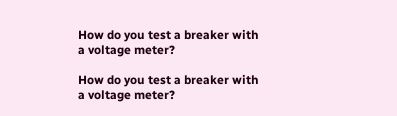How do you test a breaker with a voltage meter?

How do you test a breaker with a voltage meter?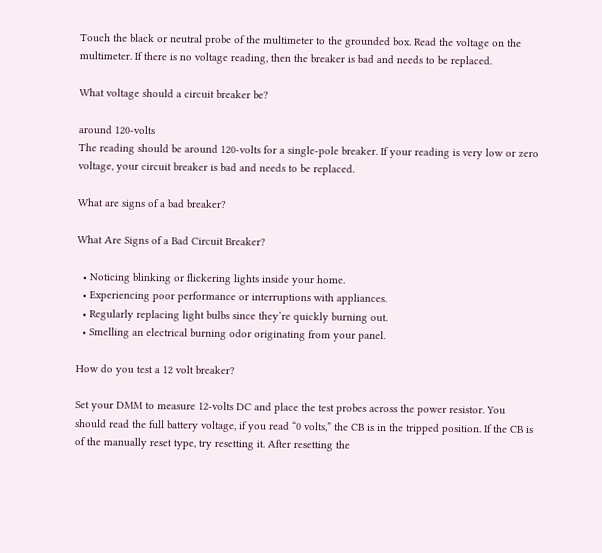Touch the black or neutral probe of the multimeter to the grounded box. Read the voltage on the multimeter. If there is no voltage reading, then the breaker is bad and needs to be replaced.

What voltage should a circuit breaker be?

around 120-volts
The reading should be around 120-volts for a single-pole breaker. If your reading is very low or zero voltage, your circuit breaker is bad and needs to be replaced.

What are signs of a bad breaker?

What Are Signs of a Bad Circuit Breaker?

  • Noticing blinking or flickering lights inside your home.
  • Experiencing poor performance or interruptions with appliances.
  • Regularly replacing light bulbs since they’re quickly burning out.
  • Smelling an electrical burning odor originating from your panel.

How do you test a 12 volt breaker?

Set your DMM to measure 12-volts DC and place the test probes across the power resistor. You should read the full battery voltage, if you read “0 volts,” the CB is in the tripped position. If the CB is of the manually reset type, try resetting it. After resetting the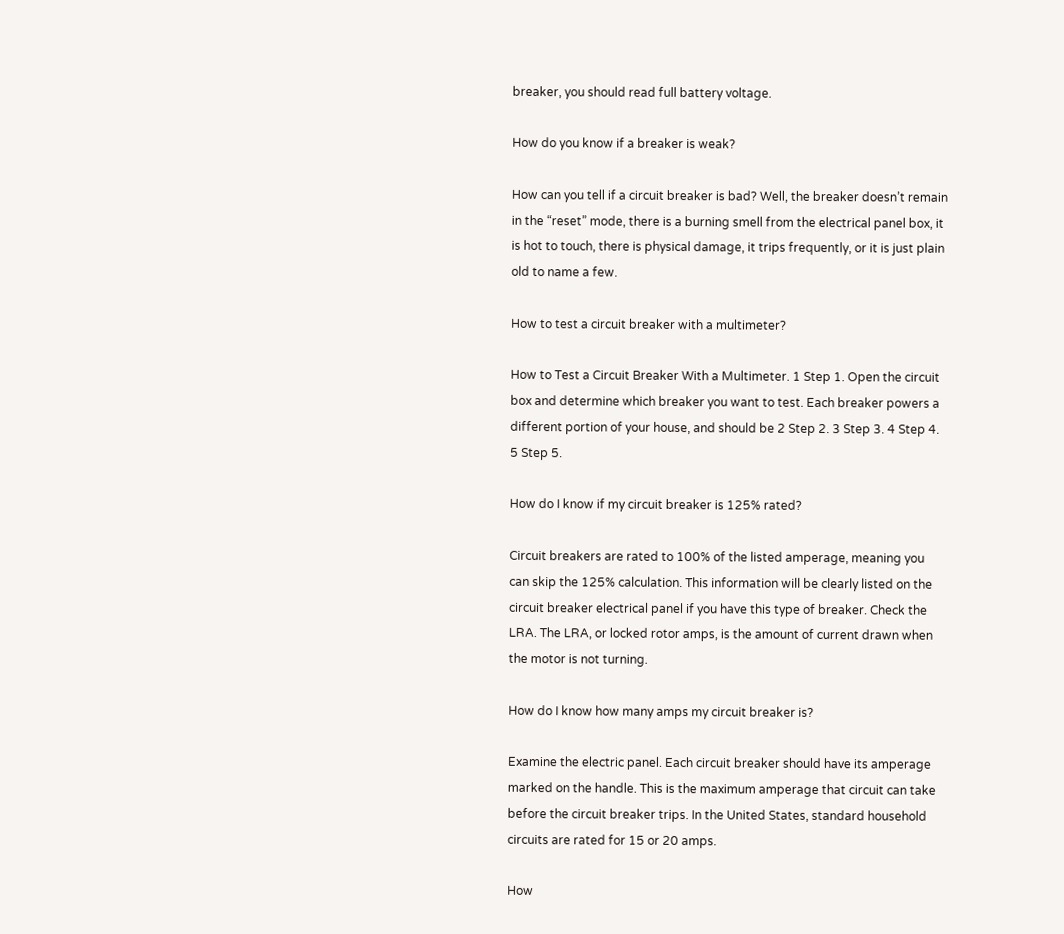breaker, you should read full battery voltage.

How do you know if a breaker is weak?

How can you tell if a circuit breaker is bad? Well, the breaker doesn’t remain in the “reset” mode, there is a burning smell from the electrical panel box, it is hot to touch, there is physical damage, it trips frequently, or it is just plain old to name a few.

How to test a circuit breaker with a multimeter?

How to Test a Circuit Breaker With a Multimeter. 1 Step 1. Open the circuit box and determine which breaker you want to test. Each breaker powers a different portion of your house, and should be 2 Step 2. 3 Step 3. 4 Step 4. 5 Step 5.

How do I know if my circuit breaker is 125% rated?

Circuit breakers are rated to 100% of the listed amperage, meaning you can skip the 125% calculation. This information will be clearly listed on the circuit breaker electrical panel if you have this type of breaker. Check the LRA. The LRA, or locked rotor amps, is the amount of current drawn when the motor is not turning.

How do I know how many amps my circuit breaker is?

Examine the electric panel. Each circuit breaker should have its amperage marked on the handle. This is the maximum amperage that circuit can take before the circuit breaker trips. In the United States, standard household circuits are rated for 15 or 20 amps.

How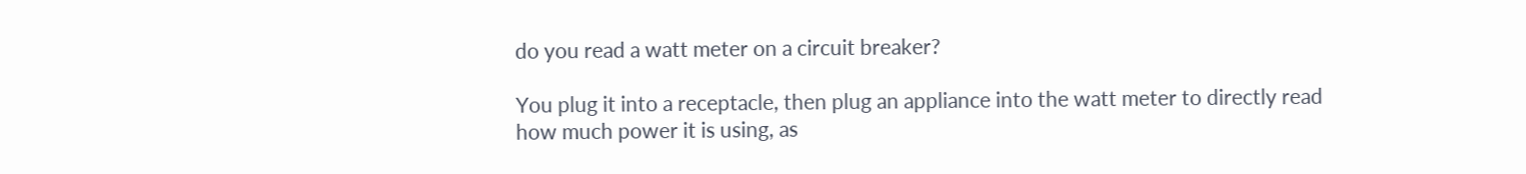do you read a watt meter on a circuit breaker?

You plug it into a receptacle, then plug an appliance into the watt meter to directly read how much power it is using, as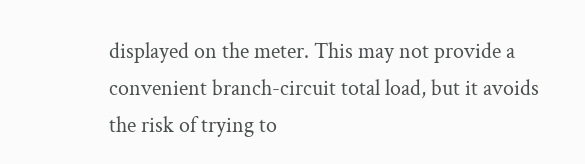displayed on the meter. This may not provide a convenient branch-circuit total load, but it avoids the risk of trying to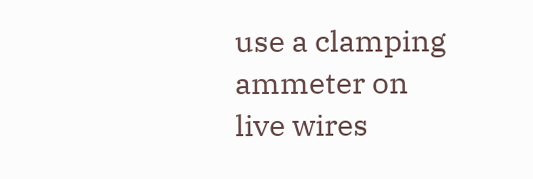use a clamping ammeter on live wires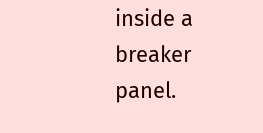inside a breaker panel.